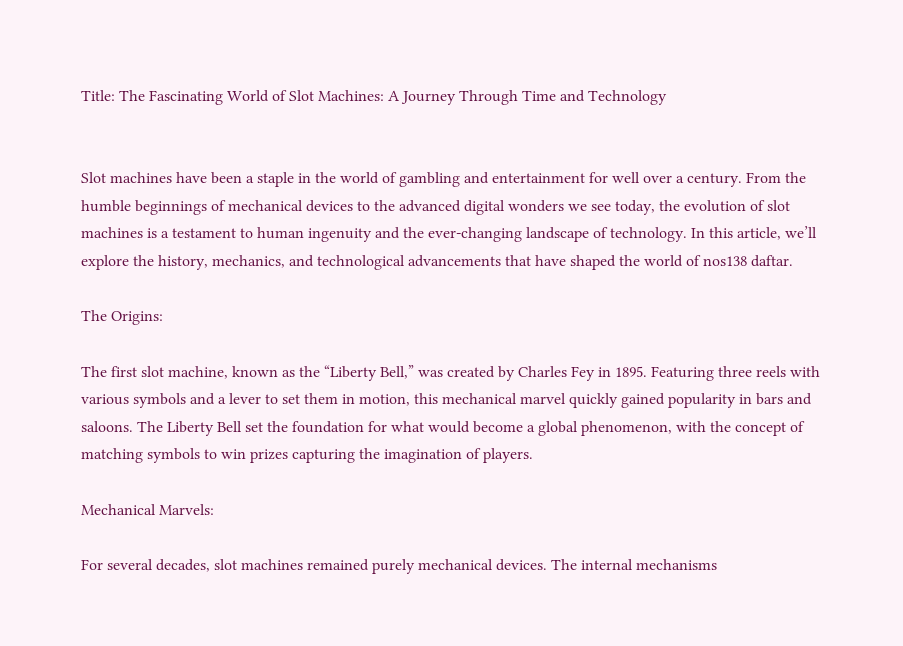Title: The Fascinating World of Slot Machines: A Journey Through Time and Technology


Slot machines have been a staple in the world of gambling and entertainment for well over a century. From the humble beginnings of mechanical devices to the advanced digital wonders we see today, the evolution of slot machines is a testament to human ingenuity and the ever-changing landscape of technology. In this article, we’ll explore the history, mechanics, and technological advancements that have shaped the world of nos138 daftar.

The Origins:

The first slot machine, known as the “Liberty Bell,” was created by Charles Fey in 1895. Featuring three reels with various symbols and a lever to set them in motion, this mechanical marvel quickly gained popularity in bars and saloons. The Liberty Bell set the foundation for what would become a global phenomenon, with the concept of matching symbols to win prizes capturing the imagination of players.

Mechanical Marvels:

For several decades, slot machines remained purely mechanical devices. The internal mechanisms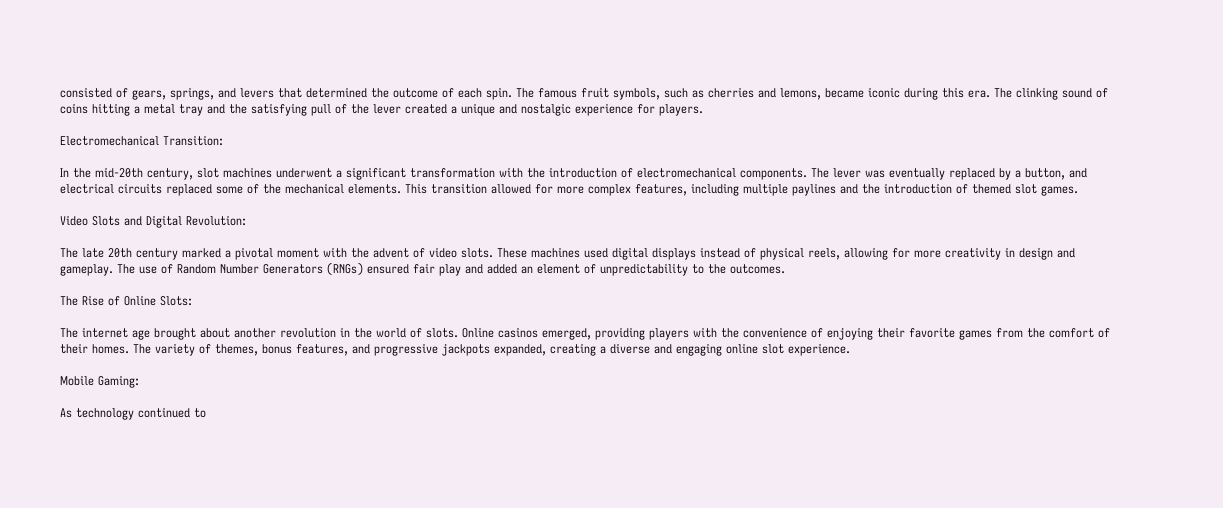consisted of gears, springs, and levers that determined the outcome of each spin. The famous fruit symbols, such as cherries and lemons, became iconic during this era. The clinking sound of coins hitting a metal tray and the satisfying pull of the lever created a unique and nostalgic experience for players.

Electromechanical Transition:

In the mid-20th century, slot machines underwent a significant transformation with the introduction of electromechanical components. The lever was eventually replaced by a button, and electrical circuits replaced some of the mechanical elements. This transition allowed for more complex features, including multiple paylines and the introduction of themed slot games.

Video Slots and Digital Revolution:

The late 20th century marked a pivotal moment with the advent of video slots. These machines used digital displays instead of physical reels, allowing for more creativity in design and gameplay. The use of Random Number Generators (RNGs) ensured fair play and added an element of unpredictability to the outcomes.

The Rise of Online Slots:

The internet age brought about another revolution in the world of slots. Online casinos emerged, providing players with the convenience of enjoying their favorite games from the comfort of their homes. The variety of themes, bonus features, and progressive jackpots expanded, creating a diverse and engaging online slot experience.

Mobile Gaming:

As technology continued to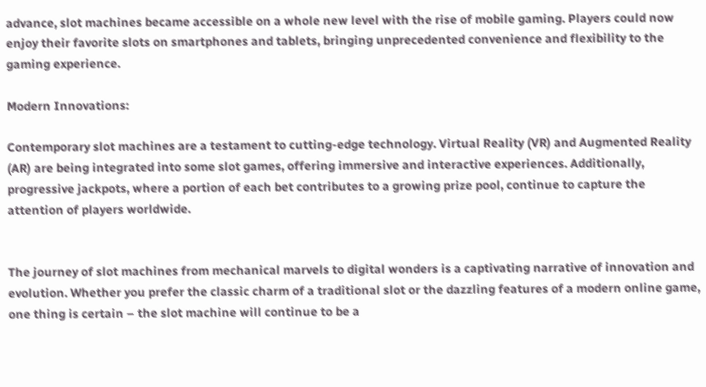advance, slot machines became accessible on a whole new level with the rise of mobile gaming. Players could now enjoy their favorite slots on smartphones and tablets, bringing unprecedented convenience and flexibility to the gaming experience.

Modern Innovations:

Contemporary slot machines are a testament to cutting-edge technology. Virtual Reality (VR) and Augmented Reality (AR) are being integrated into some slot games, offering immersive and interactive experiences. Additionally, progressive jackpots, where a portion of each bet contributes to a growing prize pool, continue to capture the attention of players worldwide.


The journey of slot machines from mechanical marvels to digital wonders is a captivating narrative of innovation and evolution. Whether you prefer the classic charm of a traditional slot or the dazzling features of a modern online game, one thing is certain – the slot machine will continue to be a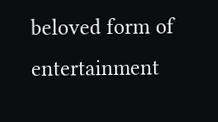beloved form of entertainment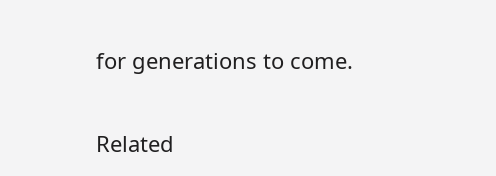for generations to come.

Related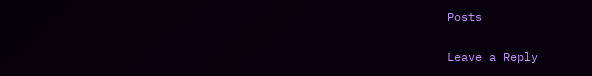Posts

Leave a Reply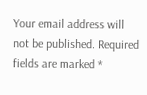Your email address will not be published. Required fields are marked *